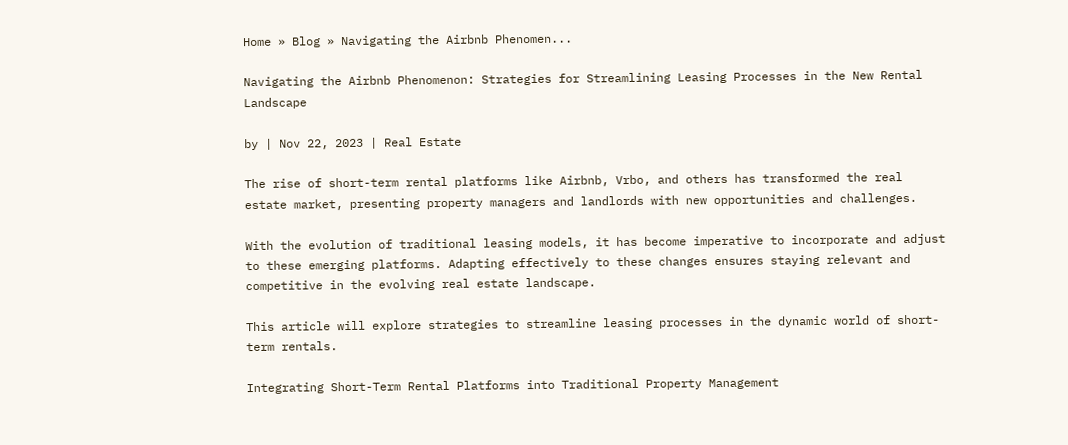Home » Blog » Navigating the Airbnb Phenomen...

Navigating the Airbnb Phenomenon: Strategies for Streamlining Leasing Processes in the New Rental Landscape

by | Nov 22, 2023 | Real Estate

The rise of short-term rental platforms like Airbnb, Vrbo, and others has transformed the real estate market, presenting property managers and landlords with new opportunities and challenges.

With the evolution of traditional leasing models, it has become imperative to incorporate and adjust to these emerging platforms. Adapting effectively to these changes ensures staying relevant and competitive in the evolving real estate landscape.

This article will explore strategies to streamline leasing processes in the dynamic world of short-term rentals.

Integrating Short-Term Rental Platforms into Traditional Property Management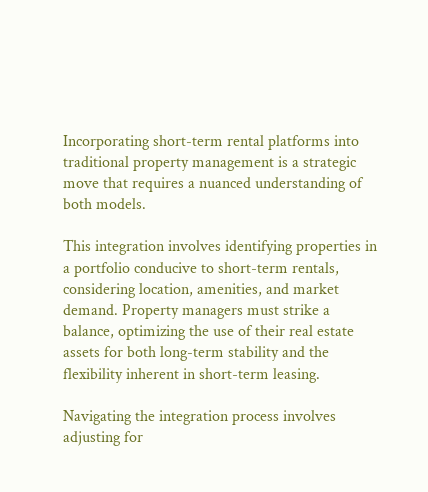Incorporating short-term rental platforms into traditional property management is a strategic move that requires a nuanced understanding of both models.

This integration involves identifying properties in a portfolio conducive to short-term rentals, considering location, amenities, and market demand. Property managers must strike a balance, optimizing the use of their real estate assets for both long-term stability and the flexibility inherent in short-term leasing.

Navigating the integration process involves adjusting for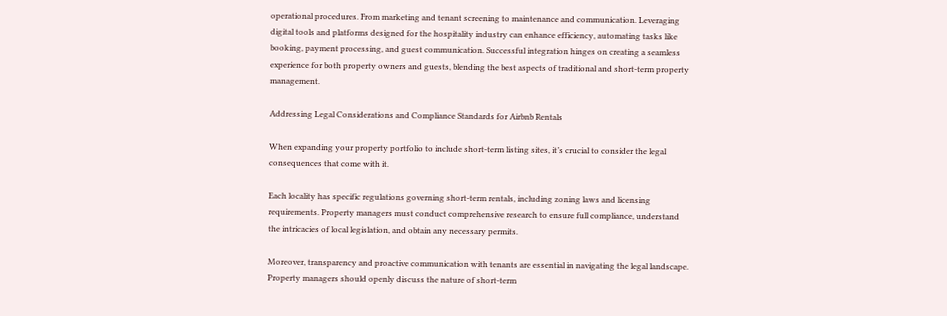operational procedures. From marketing and tenant screening to maintenance and communication. Leveraging digital tools and platforms designed for the hospitality industry can enhance efficiency, automating tasks like booking, payment processing, and guest communication. Successful integration hinges on creating a seamless experience for both property owners and guests, blending the best aspects of traditional and short-term property management.

Addressing Legal Considerations and Compliance Standards for Airbnb Rentals

When expanding your property portfolio to include short-term listing sites, it’s crucial to consider the legal consequences that come with it.

Each locality has specific regulations governing short-term rentals, including zoning laws and licensing requirements. Property managers must conduct comprehensive research to ensure full compliance, understand the intricacies of local legislation, and obtain any necessary permits.

Moreover, transparency and proactive communication with tenants are essential in navigating the legal landscape. Property managers should openly discuss the nature of short-term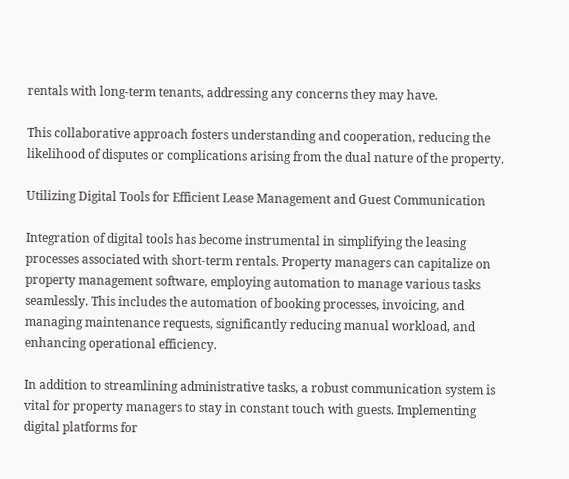rentals with long-term tenants, addressing any concerns they may have.

This collaborative approach fosters understanding and cooperation, reducing the likelihood of disputes or complications arising from the dual nature of the property.

Utilizing Digital Tools for Efficient Lease Management and Guest Communication

Integration of digital tools has become instrumental in simplifying the leasing processes associated with short-term rentals. Property managers can capitalize on property management software, employing automation to manage various tasks seamlessly. This includes the automation of booking processes, invoicing, and managing maintenance requests, significantly reducing manual workload, and enhancing operational efficiency.

In addition to streamlining administrative tasks, a robust communication system is vital for property managers to stay in constant touch with guests. Implementing digital platforms for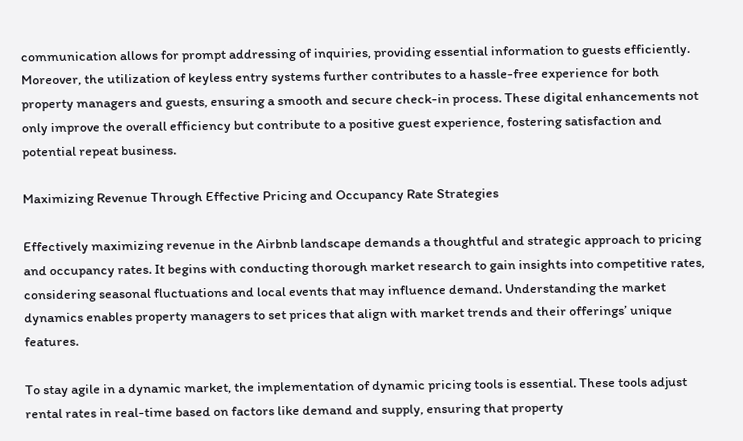communication allows for prompt addressing of inquiries, providing essential information to guests efficiently. Moreover, the utilization of keyless entry systems further contributes to a hassle-free experience for both property managers and guests, ensuring a smooth and secure check-in process. These digital enhancements not only improve the overall efficiency but contribute to a positive guest experience, fostering satisfaction and potential repeat business.

Maximizing Revenue Through Effective Pricing and Occupancy Rate Strategies

Effectively maximizing revenue in the Airbnb landscape demands a thoughtful and strategic approach to pricing and occupancy rates. It begins with conducting thorough market research to gain insights into competitive rates, considering seasonal fluctuations and local events that may influence demand. Understanding the market dynamics enables property managers to set prices that align with market trends and their offerings’ unique features.

To stay agile in a dynamic market, the implementation of dynamic pricing tools is essential. These tools adjust rental rates in real-time based on factors like demand and supply, ensuring that property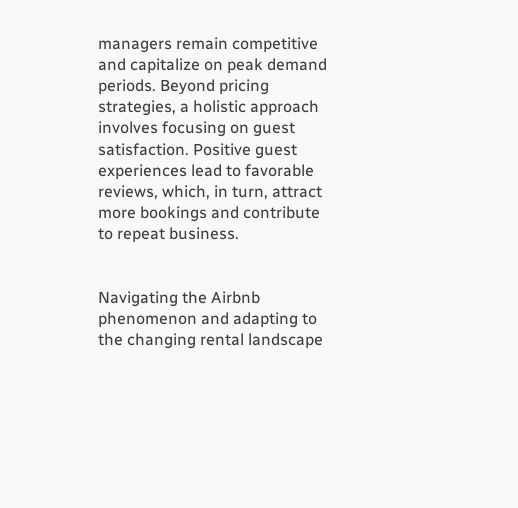managers remain competitive and capitalize on peak demand periods. Beyond pricing strategies, a holistic approach involves focusing on guest satisfaction. Positive guest experiences lead to favorable reviews, which, in turn, attract more bookings and contribute to repeat business.


Navigating the Airbnb phenomenon and adapting to the changing rental landscape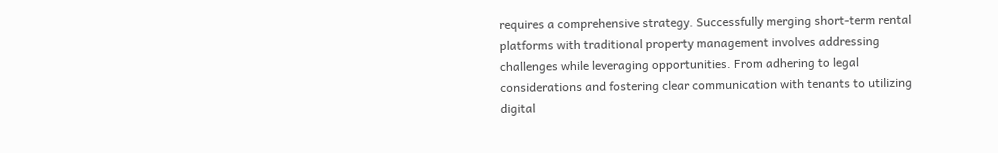requires a comprehensive strategy. Successfully merging short-term rental platforms with traditional property management involves addressing challenges while leveraging opportunities. From adhering to legal considerations and fostering clear communication with tenants to utilizing digital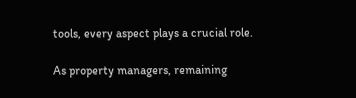tools, every aspect plays a crucial role.

As property managers, remaining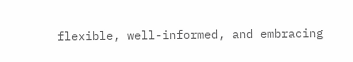flexible, well-informed, and embracing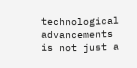technological advancements is not just a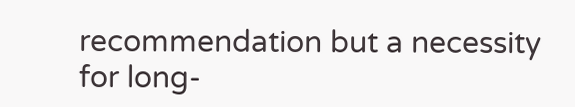recommendation but a necessity for long-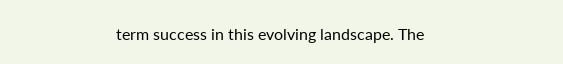term success in this evolving landscape. The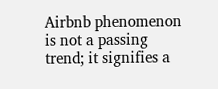Airbnb phenomenon is not a passing trend; it signifies a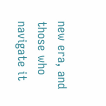new era, and those who navigate it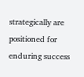strategically are positioned for enduring success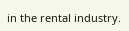in the rental industry.